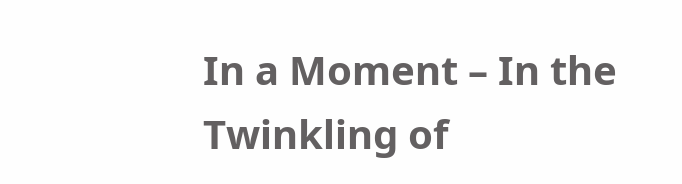In a Moment – In the Twinkling of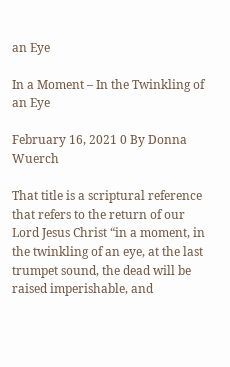an Eye

In a Moment – In the Twinkling of an Eye

February 16, 2021 0 By Donna Wuerch

That title is a scriptural reference that refers to the return of our Lord Jesus Christ “in a moment, in the twinkling of an eye, at the last trumpet sound, the dead will be raised imperishable, and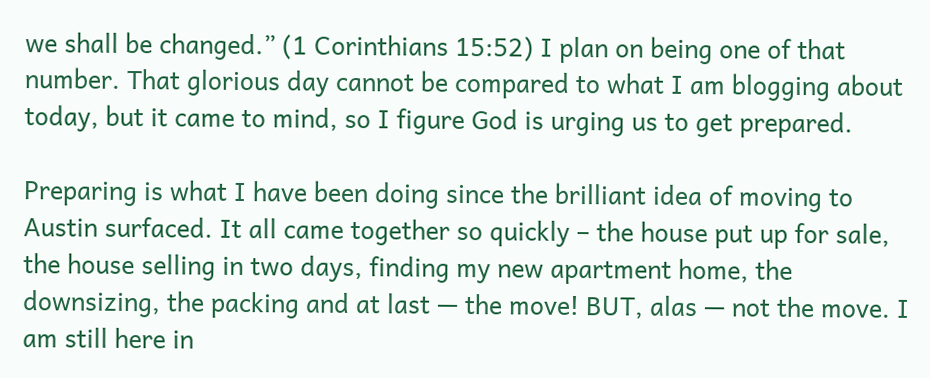we shall be changed.” (1 Corinthians 15:52) I plan on being one of that number. That glorious day cannot be compared to what I am blogging about today, but it came to mind, so I figure God is urging us to get prepared.

Preparing is what I have been doing since the brilliant idea of moving to Austin surfaced. It all came together so quickly – the house put up for sale, the house selling in two days, finding my new apartment home, the downsizing, the packing and at last — the move! BUT, alas — not the move. I am still here in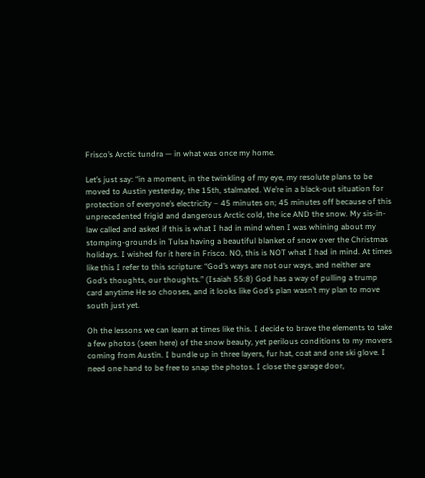Frisco’s Arctic tundra — in what was once my home.

Let’s just say: “in a moment, in the twinkling of my eye, my resolute plans to be moved to Austin yesterday, the 15th, stalmated. We’re in a black-out situation for protection of everyone’s electricity – 45 minutes on; 45 minutes off because of this unprecedented frigid and dangerous Arctic cold, the ice AND the snow. My sis-in-law called and asked if this is what I had in mind when I was whining about my stomping-grounds in Tulsa having a beautiful blanket of snow over the Christmas holidays. I wished for it here in Frisco. NO, this is NOT what I had in mind. At times like this I refer to this scripture: “God’s ways are not our ways, and neither are God’s thoughts, our thoughts.” (Isaiah 55:8) God has a way of pulling a trump card anytime He so chooses, and it looks like God’s plan wasn’t my plan to move south just yet.

Oh the lessons we can learn at times like this. I decide to brave the elements to take a few photos (seen here) of the snow beauty, yet perilous conditions to my movers coming from Austin. I bundle up in three layers, fur hat, coat and one ski glove. I need one hand to be free to snap the photos. I close the garage door,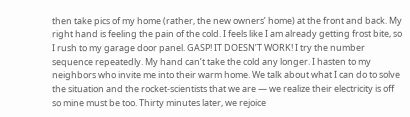then take pics of my home (rather, the new owners’ home) at the front and back. My right hand is feeling the pain of the cold. I feels like I am already getting frost bite, so I rush to my garage door panel. GASP! IT DOESN’T WORK! I try the number sequence repeatedly. My hand can’t take the cold any longer. I hasten to my neighbors who invite me into their warm home. We talk about what I can do to solve the situation and the rocket-scientists that we are — we realize their electricity is off so mine must be too. Thirty minutes later, we rejoice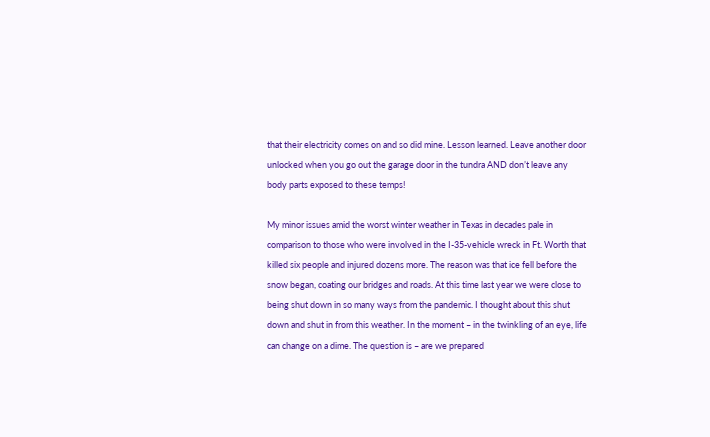that their electricity comes on and so did mine. Lesson learned. Leave another door unlocked when you go out the garage door in the tundra AND don’t leave any body parts exposed to these temps!

My minor issues amid the worst winter weather in Texas in decades pale in comparison to those who were involved in the I-35-vehicle wreck in Ft. Worth that killed six people and injured dozens more. The reason was that ice fell before the snow began, coating our bridges and roads. At this time last year we were close to being shut down in so many ways from the pandemic. I thought about this shut down and shut in from this weather. In the moment – in the twinkling of an eye, life can change on a dime. The question is – are we prepared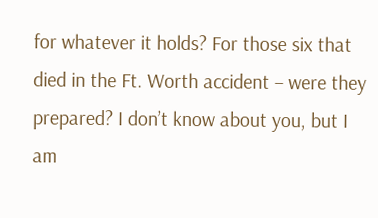for whatever it holds? For those six that died in the Ft. Worth accident – were they prepared? I don’t know about you, but I am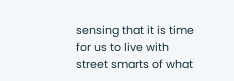sensing that it is time for us to live with street smarts of what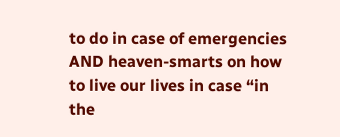to do in case of emergencies AND heaven-smarts on how to live our lives in case “in the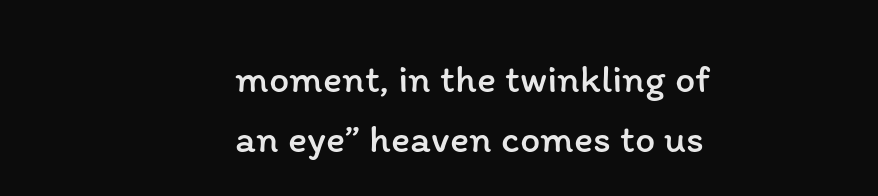moment, in the twinkling of an eye” heaven comes to us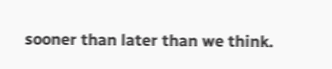sooner than later than we think.